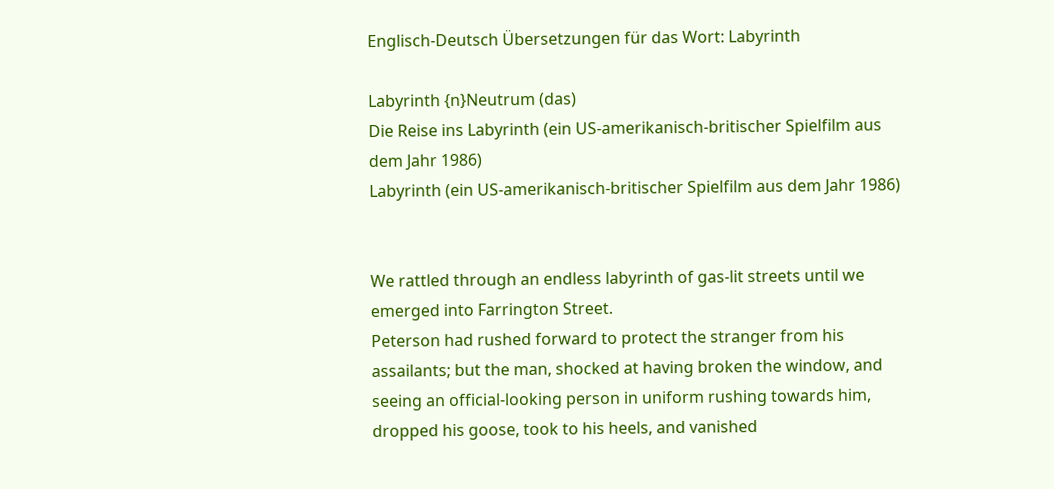Englisch-Deutsch Übersetzungen für das Wort: Labyrinth

Labyrinth {n}Neutrum (das)
Die Reise ins Labyrinth (ein US-amerikanisch-britischer Spielfilm aus dem Jahr 1986)
Labyrinth (ein US-amerikanisch-britischer Spielfilm aus dem Jahr 1986)


We rattled through an endless labyrinth of gas-lit streets until we emerged into Farrington Street.
Peterson had rushed forward to protect the stranger from his assailants; but the man, shocked at having broken the window, and seeing an official-looking person in uniform rushing towards him, dropped his goose, took to his heels, and vanished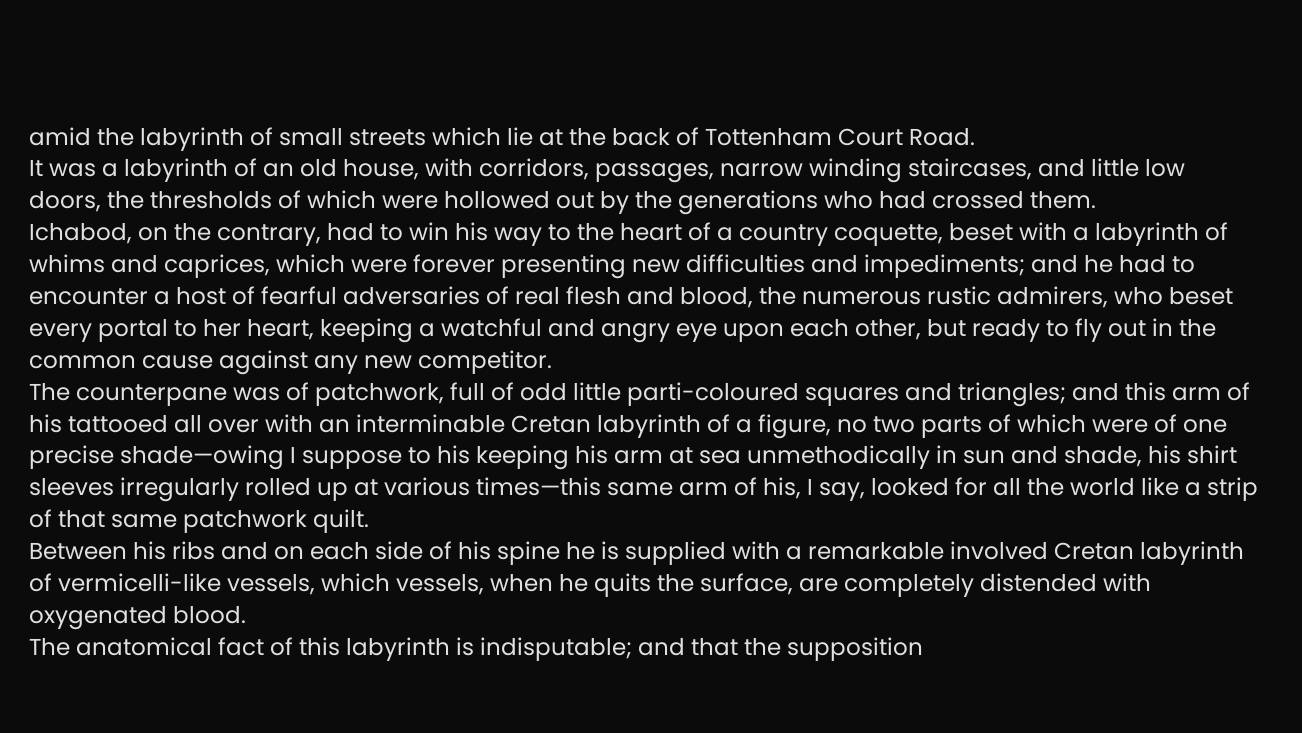amid the labyrinth of small streets which lie at the back of Tottenham Court Road.
It was a labyrinth of an old house, with corridors, passages, narrow winding staircases, and little low doors, the thresholds of which were hollowed out by the generations who had crossed them.
Ichabod, on the contrary, had to win his way to the heart of a country coquette, beset with a labyrinth of whims and caprices, which were forever presenting new difficulties and impediments; and he had to encounter a host of fearful adversaries of real flesh and blood, the numerous rustic admirers, who beset every portal to her heart, keeping a watchful and angry eye upon each other, but ready to fly out in the common cause against any new competitor.
The counterpane was of patchwork, full of odd little parti-coloured squares and triangles; and this arm of his tattooed all over with an interminable Cretan labyrinth of a figure, no two parts of which were of one precise shade—owing I suppose to his keeping his arm at sea unmethodically in sun and shade, his shirt sleeves irregularly rolled up at various times—this same arm of his, I say, looked for all the world like a strip of that same patchwork quilt.
Between his ribs and on each side of his spine he is supplied with a remarkable involved Cretan labyrinth of vermicelli-like vessels, which vessels, when he quits the surface, are completely distended with oxygenated blood.
The anatomical fact of this labyrinth is indisputable; and that the supposition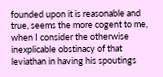founded upon it is reasonable and true, seems the more cogent to me, when I consider the otherwise inexplicable obstinacy of that leviathan in having his spoutings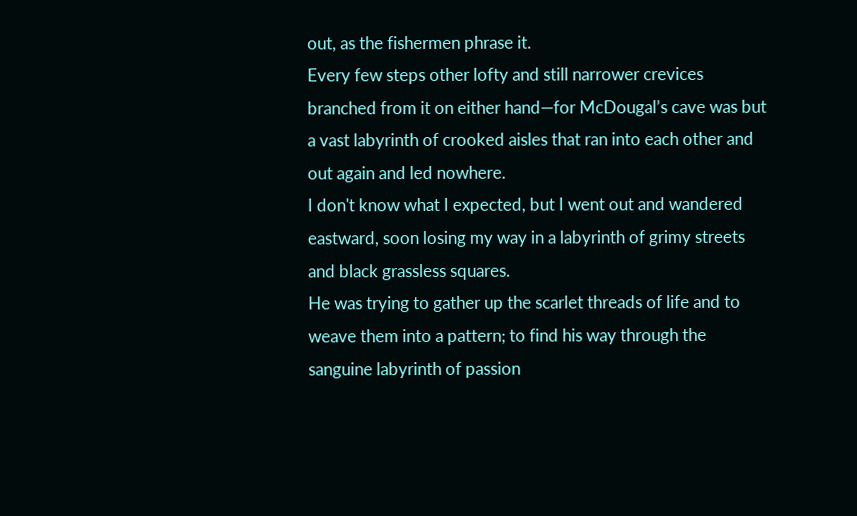out, as the fishermen phrase it.
Every few steps other lofty and still narrower crevices branched from it on either hand—for McDougal’s cave was but a vast labyrinth of crooked aisles that ran into each other and out again and led nowhere.
I don't know what I expected, but I went out and wandered eastward, soon losing my way in a labyrinth of grimy streets and black grassless squares.
He was trying to gather up the scarlet threads of life and to weave them into a pattern; to find his way through the sanguine labyrinth of passion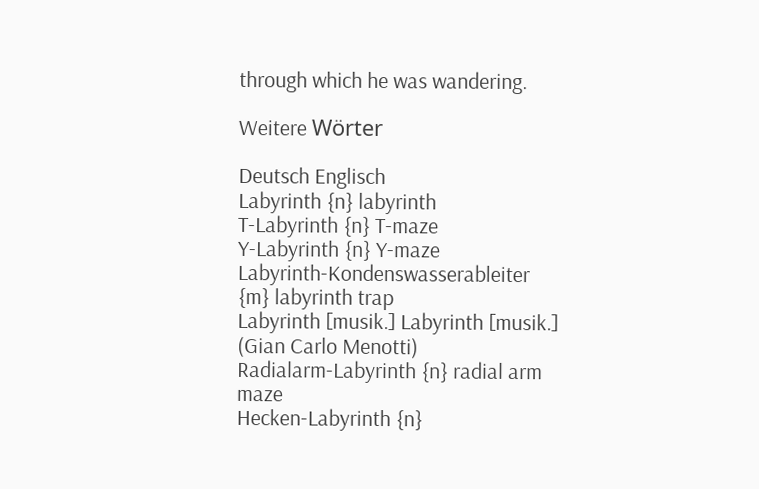through which he was wandering.

Weitere Wörter

Deutsch Englisch
Labyrinth {n} labyrinth
T-Labyrinth {n} T-maze
Y-Labyrinth {n} Y-maze
Labyrinth-Kondenswasserableiter {m} labyrinth trap
Labyrinth [musik.] Labyrinth [musik.] (Gian Carlo Menotti)
Radialarm-Labyrinth {n} radial arm maze
Hecken-Labyrinth {n}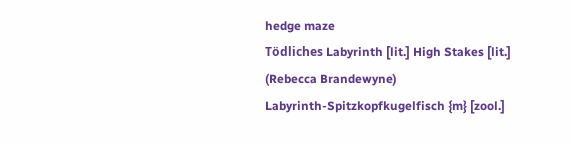hedge maze
Tödliches Labyrinth [lit.] High Stakes [lit.] (Rebecca Brandewyne)
Labyrinth-Spitzkopfkugelfisch {m} [zool.]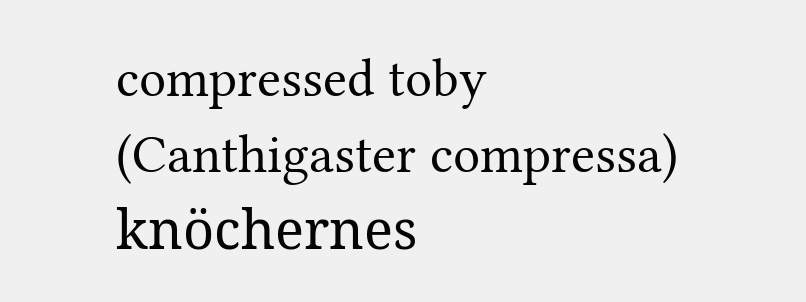compressed toby (Canthigaster compressa)
knöchernes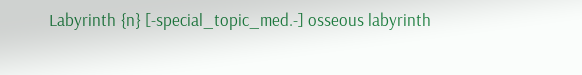Labyrinth {n} [-special_topic_med.-] osseous labyrinth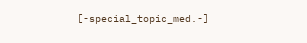[-special_topic_med.-]